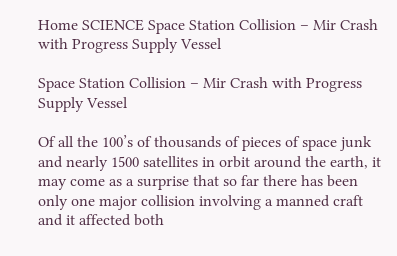Home SCIENCE Space Station Collision – Mir Crash with Progress Supply Vessel

Space Station Collision – Mir Crash with Progress Supply Vessel

Of all the 100’s of thousands of pieces of space junk and nearly 1500 satellites in orbit around the earth, it may come as a surprise that so far there has been only one major collision involving a manned craft and it affected both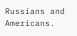Russians and Americans.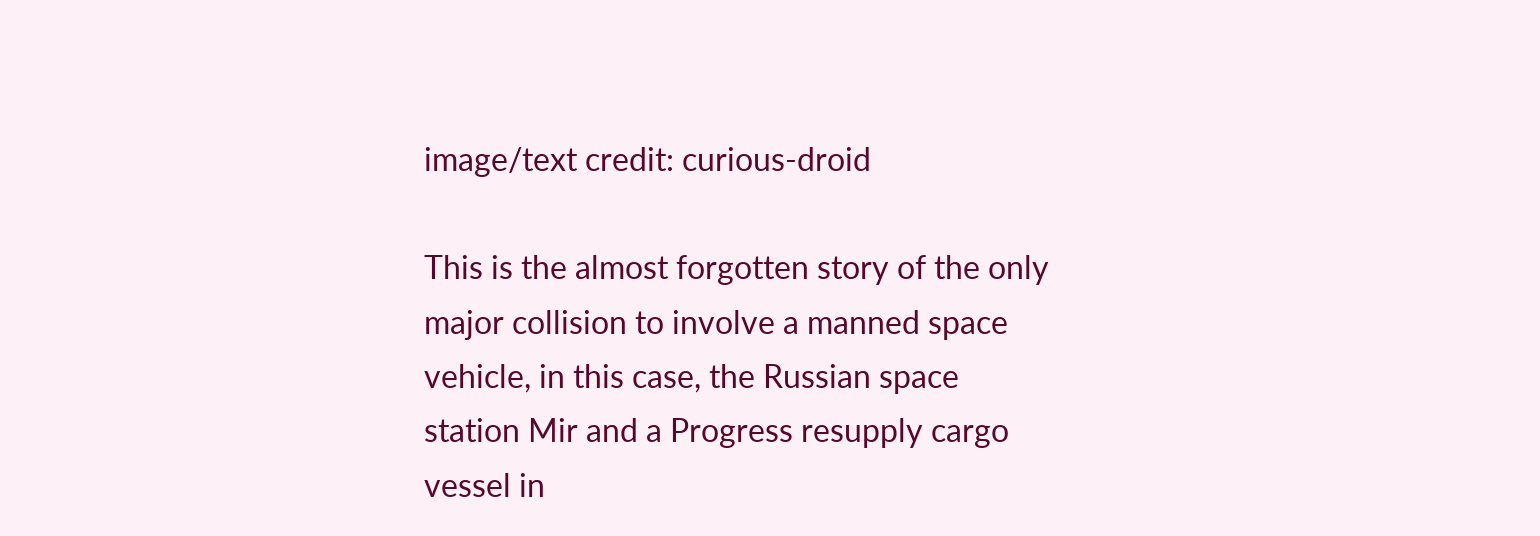image/text credit: curious-droid

This is the almost forgotten story of the only major collision to involve a manned space vehicle, in this case, the Russian space station Mir and a Progress resupply cargo vessel in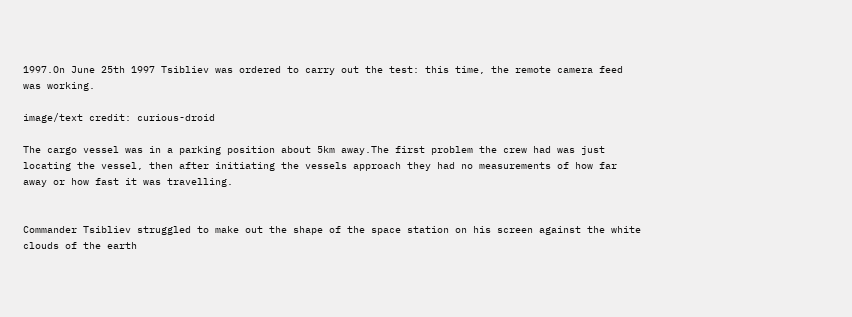1997.On June 25th 1997 Tsibliev was ordered to carry out the test: this time, the remote camera feed was working.

image/text credit: curious-droid

The cargo vessel was in a parking position about 5km away.The first problem the crew had was just locating the vessel, then after initiating the vessels approach they had no measurements of how far away or how fast it was travelling.


Commander Tsibliev struggled to make out the shape of the space station on his screen against the white clouds of the earth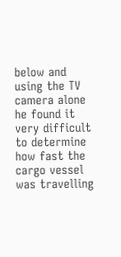below and using the TV camera alone he found it very difficult to determine how fast the cargo vessel was travelling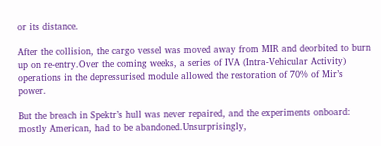or its distance.

After the collision, the cargo vessel was moved away from MIR and deorbited to burn up on re-entry.Over the coming weeks, a series of IVA (Intra-Vehicular Activity) operations in the depressurised module allowed the restoration of 70% of Mir’s power.

But the breach in Spektr’s hull was never repaired, and the experiments onboard: mostly American, had to be abandoned.Unsurprisingly,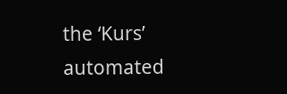the ‘Kurs’ automated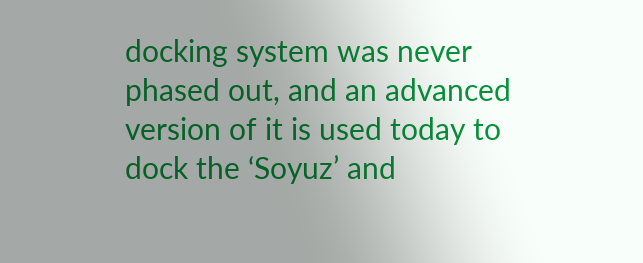docking system was never phased out, and an advanced version of it is used today to dock the ‘Soyuz’ and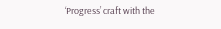‘Progress’ craft with the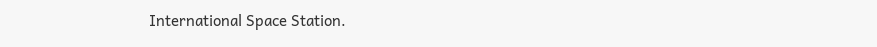International Space Station.